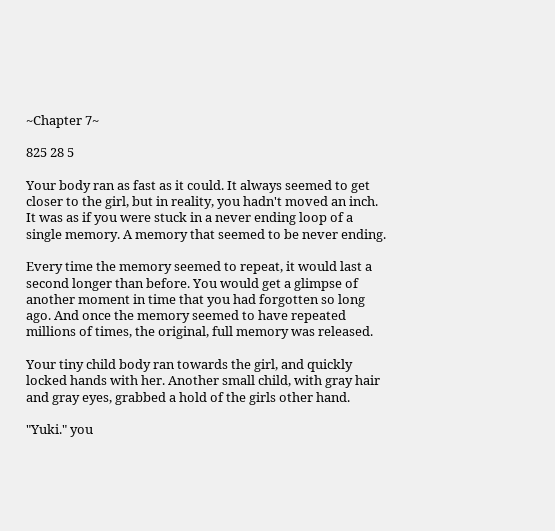~Chapter 7~

825 28 5

Your body ran as fast as it could. It always seemed to get closer to the girl, but in reality, you hadn't moved an inch. It was as if you were stuck in a never ending loop of a single memory. A memory that seemed to be never ending.

Every time the memory seemed to repeat, it would last a second longer than before. You would get a glimpse of another moment in time that you had forgotten so long ago. And once the memory seemed to have repeated millions of times, the original, full memory was released.

Your tiny child body ran towards the girl, and quickly locked hands with her. Another small child, with gray hair and gray eyes, grabbed a hold of the girls other hand.

"Yuki." you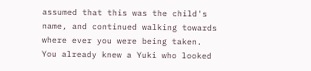assumed that this was the child's name, and continued walking towards where ever you were being taken. You already knew a Yuki who looked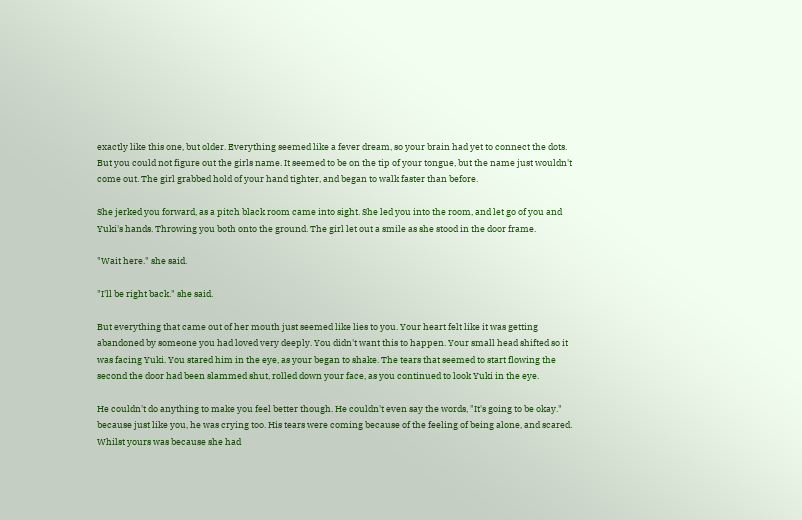exactly like this one, but older. Everything seemed like a fever dream, so your brain had yet to connect the dots. But you could not figure out the girls name. It seemed to be on the tip of your tongue, but the name just wouldn't come out. The girl grabbed hold of your hand tighter, and began to walk faster than before.

She jerked you forward, as a pitch black room came into sight. She led you into the room, and let go of you and Yuki's hands. Throwing you both onto the ground. The girl let out a smile as she stood in the door frame.

"Wait here." she said.

"I'll be right back." she said.

But everything that came out of her mouth just seemed like lies to you. Your heart felt like it was getting abandoned by someone you had loved very deeply. You didn't want this to happen. Your small head shifted so it was facing Yuki. You stared him in the eye, as your began to shake. The tears that seemed to start flowing the second the door had been slammed shut, rolled down your face, as you continued to look Yuki in the eye.

He couldn't do anything to make you feel better though. He couldn't even say the words, "It's going to be okay." because just like you, he was crying too. His tears were coming because of the feeling of being alone, and scared. Whilst yours was because she had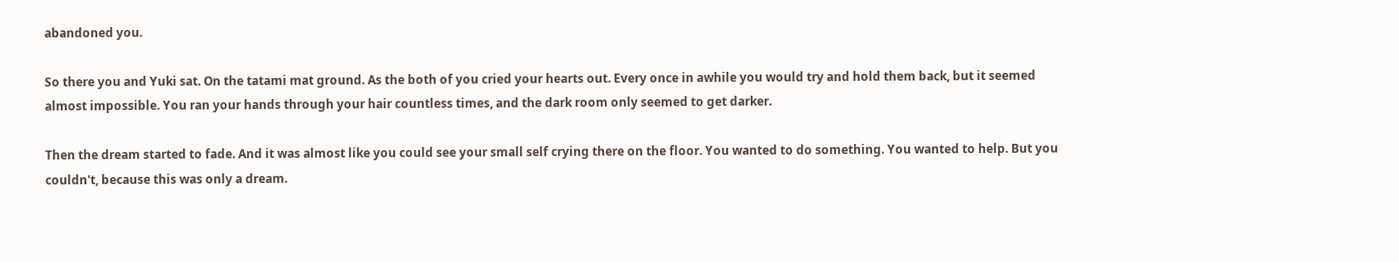abandoned you.

So there you and Yuki sat. On the tatami mat ground. As the both of you cried your hearts out. Every once in awhile you would try and hold them back, but it seemed almost impossible. You ran your hands through your hair countless times, and the dark room only seemed to get darker.

Then the dream started to fade. And it was almost like you could see your small self crying there on the floor. You wanted to do something. You wanted to help. But you couldn't, because this was only a dream.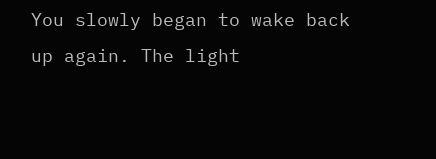You slowly began to wake back up again. The light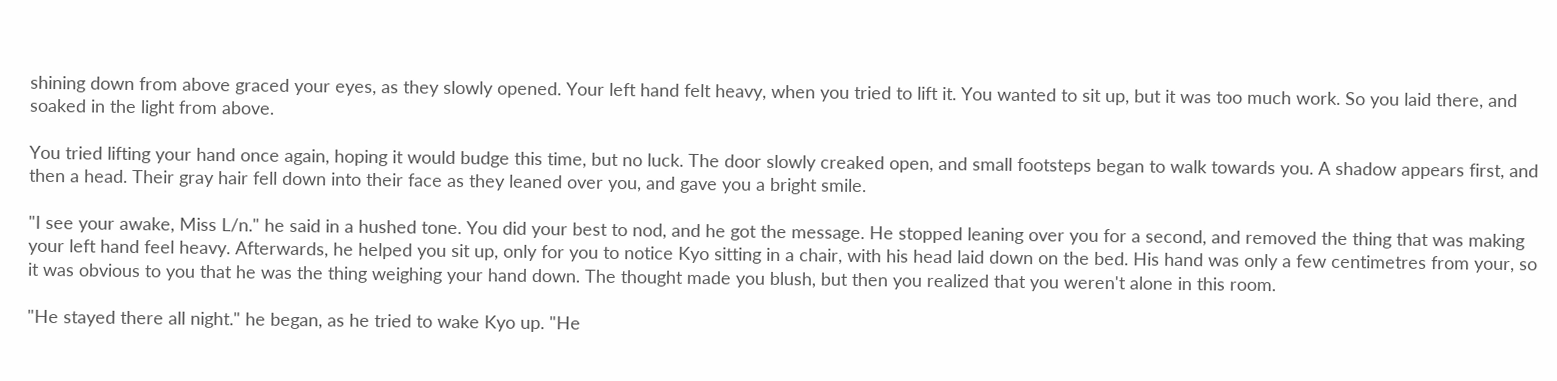shining down from above graced your eyes, as they slowly opened. Your left hand felt heavy, when you tried to lift it. You wanted to sit up, but it was too much work. So you laid there, and soaked in the light from above.

You tried lifting your hand once again, hoping it would budge this time, but no luck. The door slowly creaked open, and small footsteps began to walk towards you. A shadow appears first, and then a head. Their gray hair fell down into their face as they leaned over you, and gave you a bright smile.

"I see your awake, Miss L/n." he said in a hushed tone. You did your best to nod, and he got the message. He stopped leaning over you for a second, and removed the thing that was making your left hand feel heavy. Afterwards, he helped you sit up, only for you to notice Kyo sitting in a chair, with his head laid down on the bed. His hand was only a few centimetres from your, so it was obvious to you that he was the thing weighing your hand down. The thought made you blush, but then you realized that you weren't alone in this room.

"He stayed there all night." he began, as he tried to wake Kyo up. "He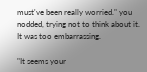must've been really worried." you nodded, trying not to think about it. It was too embarrassing.

"It seems your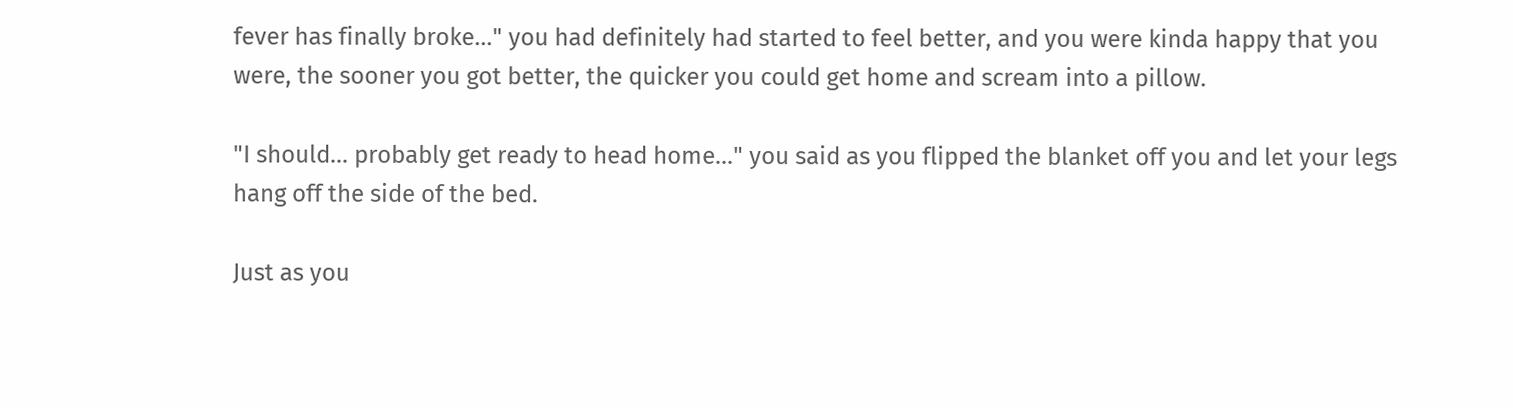fever has finally broke..." you had definitely had started to feel better, and you were kinda happy that you were, the sooner you got better, the quicker you could get home and scream into a pillow.

"I should... probably get ready to head home..." you said as you flipped the blanket off you and let your legs hang off the side of the bed.

Just as you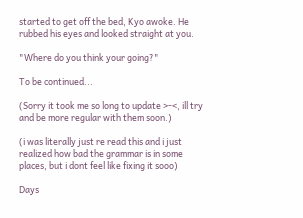started to get off the bed, Kyo awoke. He rubbed his eyes and looked straight at you.

"Where do you think your going?"

To be continued...

(Sorry it took me so long to update >-<, ill try and be more regular with them soon.)

(i was literally just re read this and i just realized how bad the grammar is in some places, but i dont feel like fixing it sooo)

Days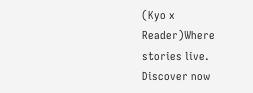(Kyo x Reader)Where stories live. Discover now